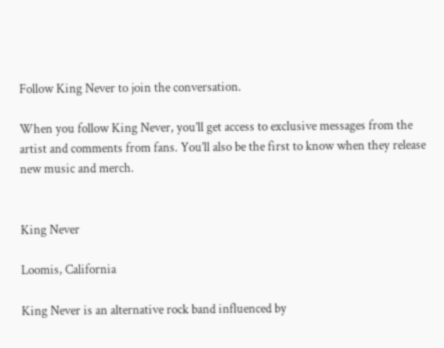Follow King Never to join the conversation.

When you follow King Never, you’ll get access to exclusive messages from the artist and comments from fans. You’ll also be the first to know when they release new music and merch.


King Never

Loomis, California

King Never is an alternative rock band influenced by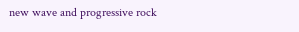new wave and progressive rock